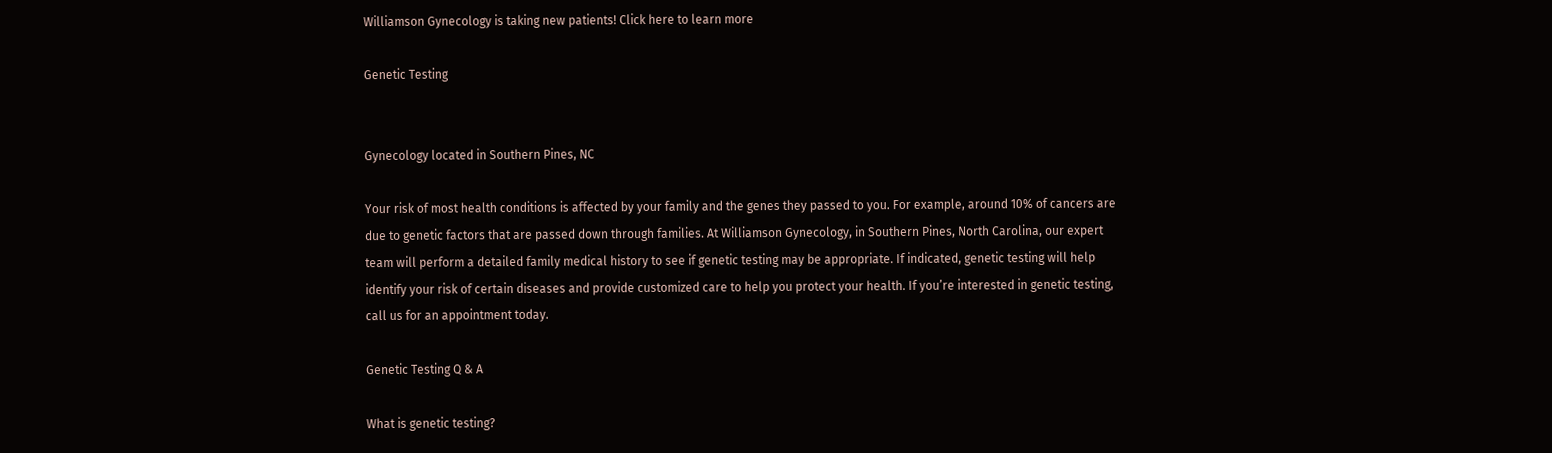Williamson Gynecology is taking new patients! Click here to learn more

Genetic Testing


Gynecology located in Southern Pines, NC

Your risk of most health conditions is affected by your family and the genes they passed to you. For example, around 10% of cancers are due to genetic factors that are passed down through families. At Williamson Gynecology, in Southern Pines, North Carolina, our expert team will perform a detailed family medical history to see if genetic testing may be appropriate. If indicated, genetic testing will help identify your risk of certain diseases and provide customized care to help you protect your health. If you’re interested in genetic testing, call us for an appointment today.

Genetic Testing Q & A

What is genetic testing?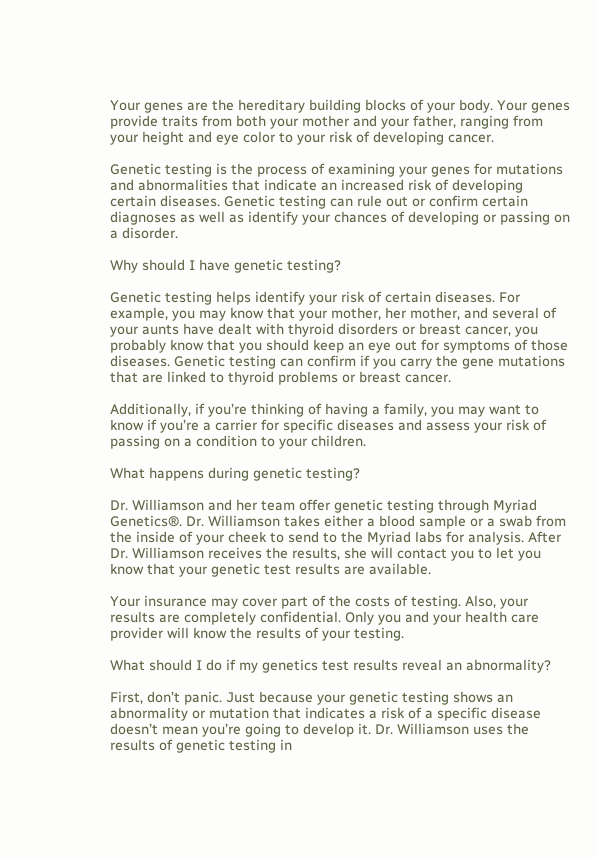Your genes are the hereditary building blocks of your body. Your genes provide traits from both your mother and your father, ranging from your height and eye color to your risk of developing cancer.

Genetic testing is the process of examining your genes for mutations and abnormalities that indicate an increased risk of developing certain diseases. Genetic testing can rule out or confirm certain diagnoses as well as identify your chances of developing or passing on a disorder.

Why should I have genetic testing?

Genetic testing helps identify your risk of certain diseases. For example, you may know that your mother, her mother, and several of your aunts have dealt with thyroid disorders or breast cancer, you probably know that you should keep an eye out for symptoms of those diseases. Genetic testing can confirm if you carry the gene mutations that are linked to thyroid problems or breast cancer.

Additionally, if you’re thinking of having a family, you may want to know if you’re a carrier for specific diseases and assess your risk of passing on a condition to your children.

What happens during genetic testing?

Dr. Williamson and her team offer genetic testing through Myriad Genetics®. Dr. Williamson takes either a blood sample or a swab from the inside of your cheek to send to the Myriad labs for analysis. After Dr. Williamson receives the results, she will contact you to let you know that your genetic test results are available.

Your insurance may cover part of the costs of testing. Also, your results are completely confidential. Only you and your health care provider will know the results of your testing.

What should I do if my genetics test results reveal an abnormality?

First, don’t panic. Just because your genetic testing shows an abnormality or mutation that indicates a risk of a specific disease doesn’t mean you’re going to develop it. Dr. Williamson uses the results of genetic testing in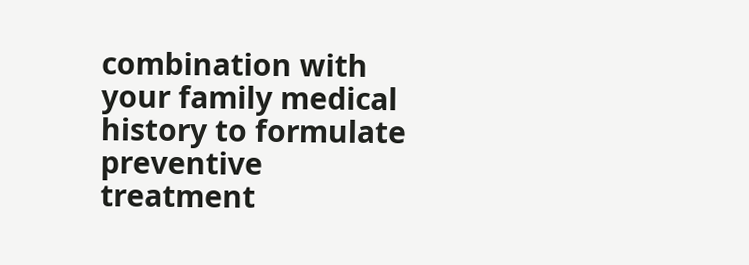combination with your family medical history to formulate preventive treatment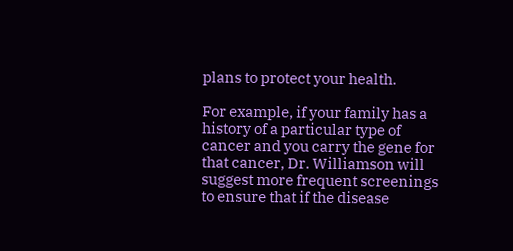plans to protect your health.

For example, if your family has a history of a particular type of cancer and you carry the gene for that cancer, Dr. Williamson will suggest more frequent screenings to ensure that if the disease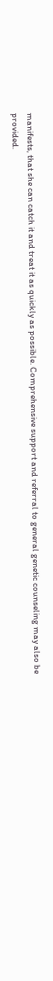manifests, that she can catch it and treat it as quickly as possible. Comprehensive support and referral to general genetic counseling may also be provided.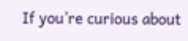If you’re curious about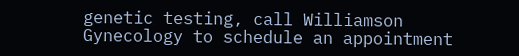genetic testing, call Williamson Gynecology to schedule an appointment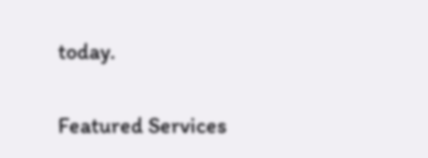today.

Featured Services